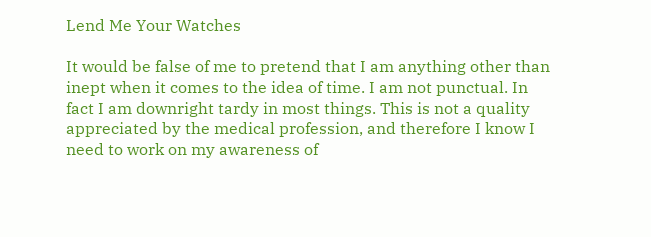Lend Me Your Watches

It would be false of me to pretend that I am anything other than inept when it comes to the idea of time. I am not punctual. In fact I am downright tardy in most things. This is not a quality appreciated by the medical profession, and therefore I know I need to work on my awareness of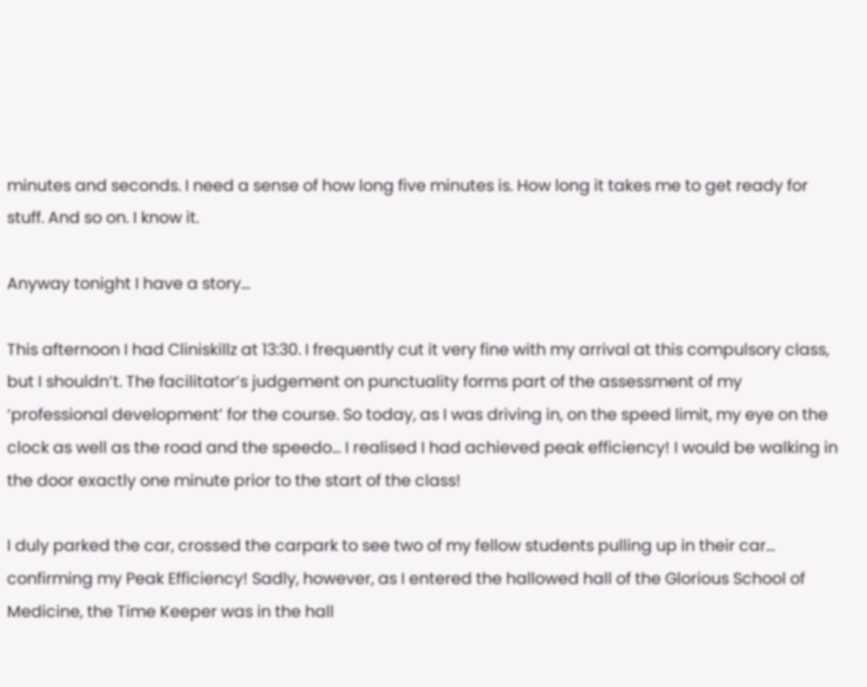minutes and seconds. I need a sense of how long five minutes is. How long it takes me to get ready for stuff. And so on. I know it.

Anyway tonight I have a story…

This afternoon I had Cliniskillz at 13:30. I frequently cut it very fine with my arrival at this compulsory class, but I shouldn’t. The facilitator’s judgement on punctuality forms part of the assessment of my ‘professional development’ for the course. So today, as I was driving in, on the speed limit, my eye on the clock as well as the road and the speedo… I realised I had achieved peak efficiency! I would be walking in the door exactly one minute prior to the start of the class!

I duly parked the car, crossed the carpark to see two of my fellow students pulling up in their car… confirming my Peak Efficiency! Sadly, however, as I entered the hallowed hall of the Glorious School of Medicine, the Time Keeper was in the hall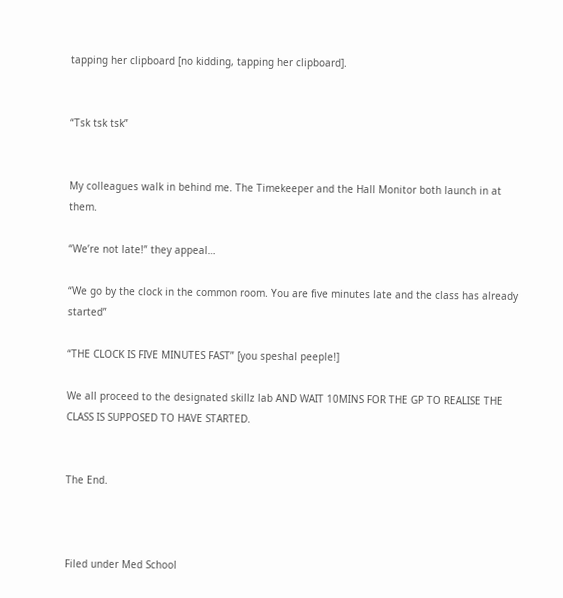tapping her clipboard [no kidding, tapping her clipboard].


“Tsk tsk tsk”


My colleagues walk in behind me. The Timekeeper and the Hall Monitor both launch in at them.

“We’re not late!” they appeal…

“We go by the clock in the common room. You are five minutes late and the class has already started”

“THE CLOCK IS FIVE MINUTES FAST” [you speshal peeple!]

We all proceed to the designated skillz lab AND WAIT 10MINS FOR THE GP TO REALISE THE CLASS IS SUPPOSED TO HAVE STARTED.


The End.



Filed under Med School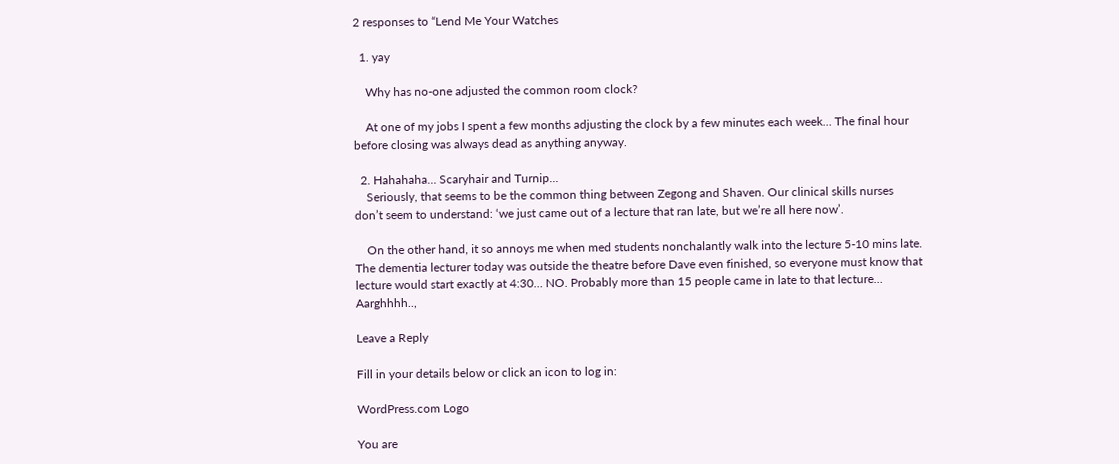2 responses to “Lend Me Your Watches

  1. yay

    Why has no-one adjusted the common room clock?

    At one of my jobs I spent a few months adjusting the clock by a few minutes each week… The final hour before closing was always dead as anything anyway.

  2. Hahahaha… Scaryhair and Turnip…
    Seriously, that seems to be the common thing between Zegong and Shaven. Our clinical skills nurses don’t seem to understand: ‘we just came out of a lecture that ran late, but we’re all here now’.

    On the other hand, it so annoys me when med students nonchalantly walk into the lecture 5-10 mins late. The dementia lecturer today was outside the theatre before Dave even finished, so everyone must know that lecture would start exactly at 4:30… NO. Probably more than 15 people came in late to that lecture… Aarghhhh..,

Leave a Reply

Fill in your details below or click an icon to log in:

WordPress.com Logo

You are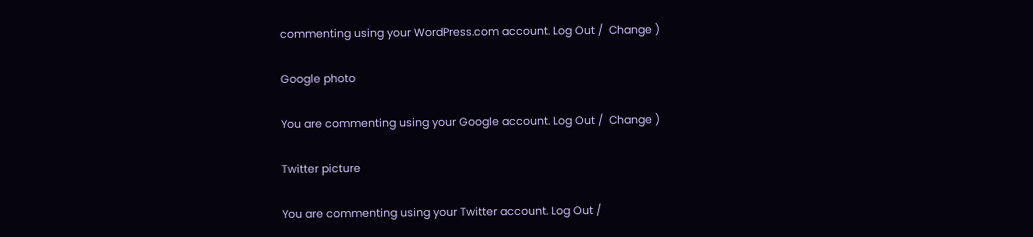commenting using your WordPress.com account. Log Out /  Change )

Google photo

You are commenting using your Google account. Log Out /  Change )

Twitter picture

You are commenting using your Twitter account. Log Out /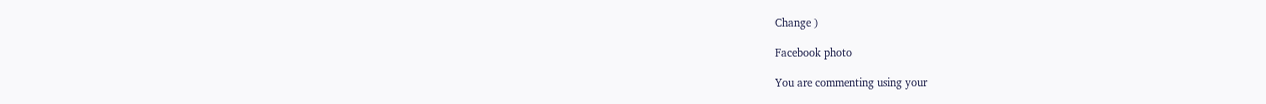Change )

Facebook photo

You are commenting using your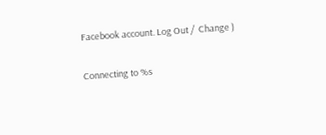Facebook account. Log Out /  Change )

Connecting to %s